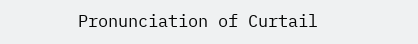Pronunciation of Curtail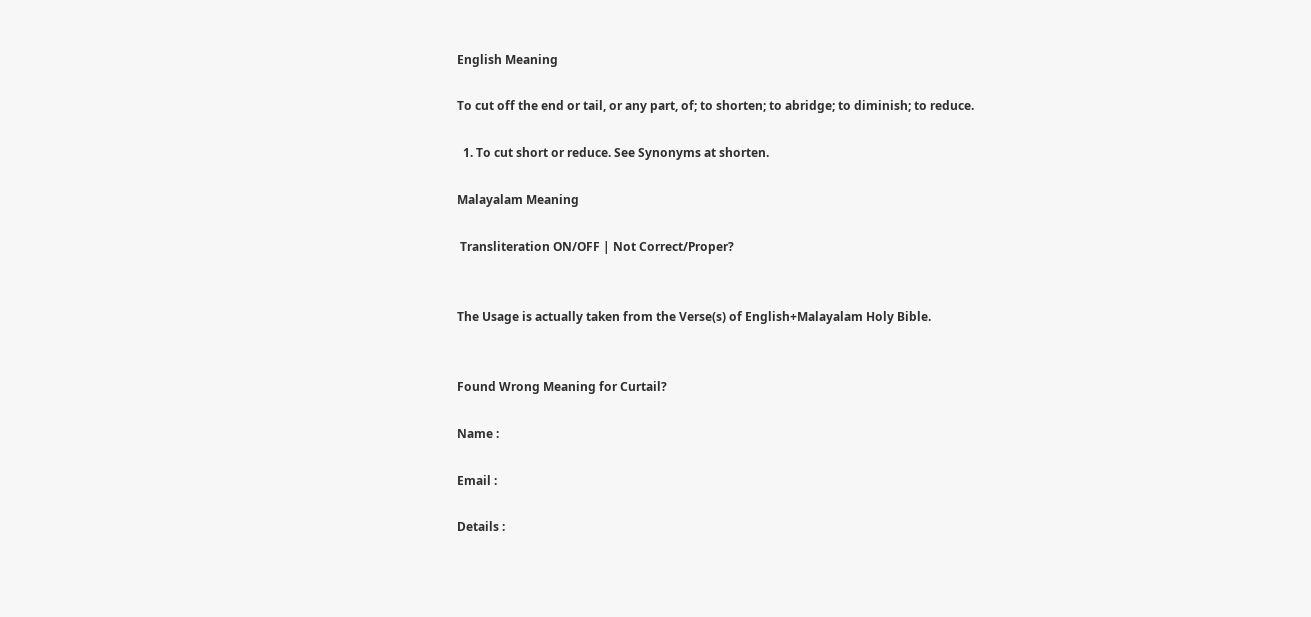English Meaning

To cut off the end or tail, or any part, of; to shorten; to abridge; to diminish; to reduce.

  1. To cut short or reduce. See Synonyms at shorten.

Malayalam Meaning

 Transliteration ON/OFF | Not Correct/Proper?


The Usage is actually taken from the Verse(s) of English+Malayalam Holy Bible.


Found Wrong Meaning for Curtail?

Name :

Email :

Details :